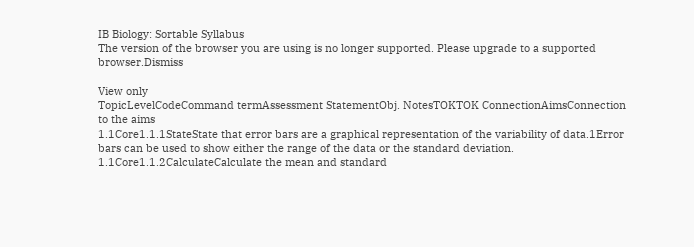IB Biology: Sortable Syllabus
The version of the browser you are using is no longer supported. Please upgrade to a supported browser.Dismiss

View only
TopicLevelCodeCommand termAssessment StatementObj. NotesTOKTOK ConnectionAimsConnection to the aims
1.1Core1.1.1StateState that error bars are a graphical representation of the variability of data.1Error bars can be used to show either the range of the data or the standard deviation.
1.1Core1.1.2CalculateCalculate the mean and standard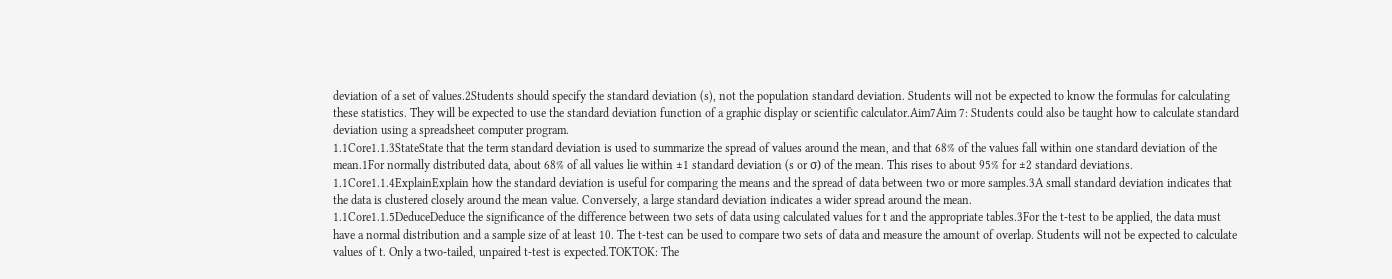deviation of a set of values.2Students should specify the standard deviation (s), not the population standard deviation. Students will not be expected to know the formulas for calculating these statistics. They will be expected to use the standard deviation function of a graphic display or scientific calculator.Aim7Aim 7: Students could also be taught how to calculate standard deviation using a spreadsheet computer program.
1.1Core1.1.3StateState that the term standard deviation is used to summarize the spread of values around the mean, and that 68% of the values fall within one standard deviation of the mean.1For normally distributed data, about 68% of all values lie within ±1 standard deviation (s or σ) of the mean. This rises to about 95% for ±2 standard deviations.
1.1Core1.1.4ExplainExplain how the standard deviation is useful for comparing the means and the spread of data between two or more samples.3A small standard deviation indicates that the data is clustered closely around the mean value. Conversely, a large standard deviation indicates a wider spread around the mean.
1.1Core1.1.5DeduceDeduce the significance of the difference between two sets of data using calculated values for t and the appropriate tables.3For the t-test to be applied, the data must have a normal distribution and a sample size of at least 10. The t-test can be used to compare two sets of data and measure the amount of overlap. Students will not be expected to calculate values of t. Only a two-tailed, unpaired t-test is expected.TOKTOK: The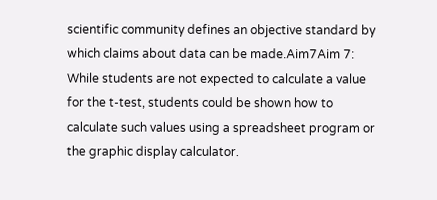scientific community defines an objective standard by which claims about data can be made.Aim7Aim 7: While students are not expected to calculate a value for the t-test, students could be shown how to calculate such values using a spreadsheet program or the graphic display calculator.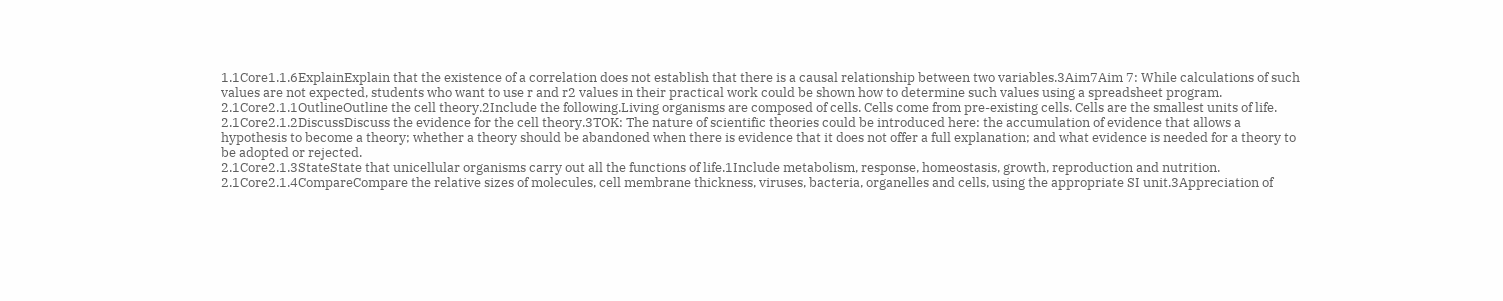1.1Core1.1.6ExplainExplain that the existence of a correlation does not establish that there is a causal relationship between two variables.3Aim7Aim 7: While calculations of such values are not expected, students who want to use r and r2 values in their practical work could be shown how to determine such values using a spreadsheet program.
2.1Core2.1.1OutlineOutline the cell theory.2Include the following.Living organisms are composed of cells. Cells come from pre-existing cells. Cells are the smallest units of life.
2.1Core2.1.2DiscussDiscuss the evidence for the cell theory.3TOK: The nature of scientific theories could be introduced here: the accumulation of evidence that allows a hypothesis to become a theory; whether a theory should be abandoned when there is evidence that it does not offer a full explanation; and what evidence is needed for a theory to be adopted or rejected.
2.1Core2.1.3StateState that unicellular organisms carry out all the functions of life.1Include metabolism, response, homeostasis, growth, reproduction and nutrition.
2.1Core2.1.4CompareCompare the relative sizes of molecules, cell membrane thickness, viruses, bacteria, organelles and cells, using the appropriate SI unit.3Appreciation of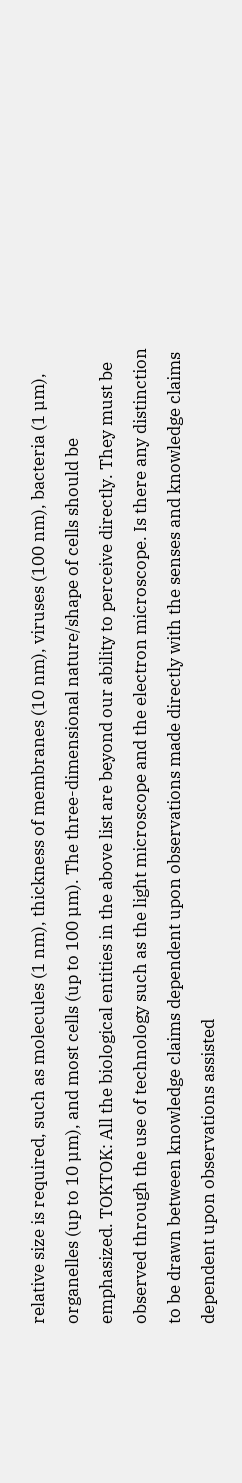relative size is required, such as molecules (1 nm), thickness of membranes (10 nm), viruses (100 nm), bacteria (1 µm), organelles (up to 10 µm), and most cells (up to 100 µm). The three-dimensional nature/shape of cells should be emphasized. TOKTOK: All the biological entities in the above list are beyond our ability to perceive directly. They must be observed through the use of technology such as the light microscope and the electron microscope. Is there any distinction to be drawn between knowledge claims dependent upon observations made directly with the senses and knowledge claims dependent upon observations assisted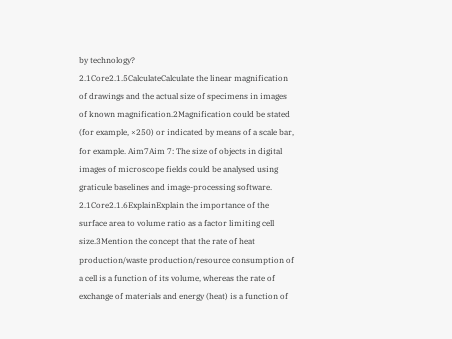by technology?
2.1Core2.1.5CalculateCalculate the linear magnification of drawings and the actual size of specimens in images of known magnification.2Magnification could be stated (for example, ×250) or indicated by means of a scale bar, for example. Aim7Aim 7: The size of objects in digital images of microscope fields could be analysed using graticule baselines and image-processing software.
2.1Core2.1.6ExplainExplain the importance of the surface area to volume ratio as a factor limiting cell size.3Mention the concept that the rate of heat production/waste production/resource consumption of a cell is a function of its volume, whereas the rate of exchange of materials and energy (heat) is a function of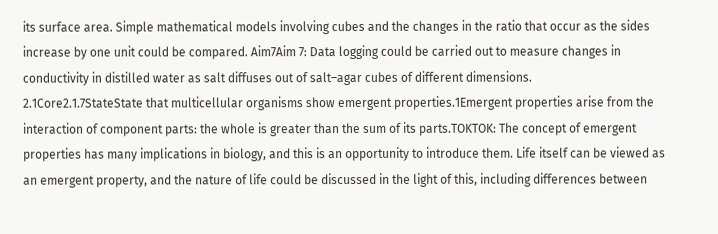its surface area. Simple mathematical models involving cubes and the changes in the ratio that occur as the sides increase by one unit could be compared. Aim7Aim 7: Data logging could be carried out to measure changes in conductivity in distilled water as salt diffuses out of salt–agar cubes of different dimensions.
2.1Core2.1.7StateState that multicellular organisms show emergent properties.1Emergent properties arise from the interaction of component parts: the whole is greater than the sum of its parts.TOKTOK: The concept of emergent properties has many implications in biology, and this is an opportunity to introduce them. Life itself can be viewed as an emergent property, and the nature of life could be discussed in the light of this, including differences between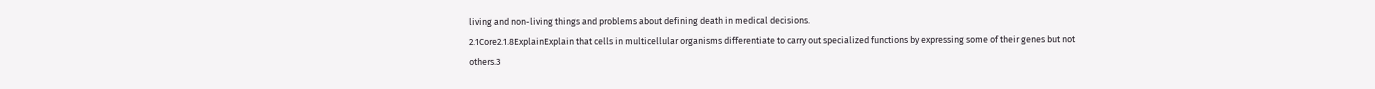living and non-living things and problems about defining death in medical decisions.
2.1Core2.1.8ExplainExplain that cells in multicellular organisms differentiate to carry out specialized functions by expressing some of their genes but not others.3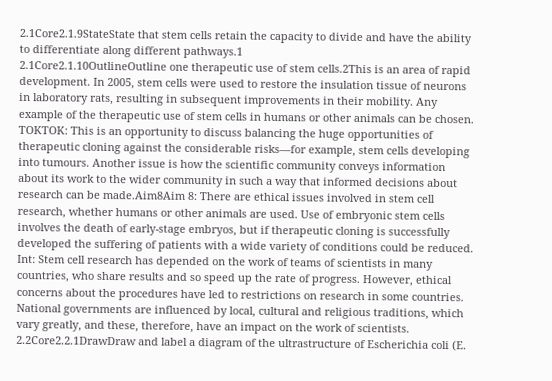2.1Core2.1.9StateState that stem cells retain the capacity to divide and have the ability to differentiate along different pathways.1
2.1Core2.1.10OutlineOutline one therapeutic use of stem cells.2This is an area of rapid development. In 2005, stem cells were used to restore the insulation tissue of neurons in laboratory rats, resulting in subsequent improvements in their mobility. Any example of the therapeutic use of stem cells in humans or other animals can be chosen. TOKTOK: This is an opportunity to discuss balancing the huge opportunities of therapeutic cloning against the considerable risks—for example, stem cells developing into tumours. Another issue is how the scientific community conveys information about its work to the wider community in such a way that informed decisions about research can be made.Aim8Aim 8: There are ethical issues involved in stem cell research, whether humans or other animals are used. Use of embryonic stem cells involves the death of early-stage embryos, but if therapeutic cloning is successfully developed the suffering of patients with a wide variety of conditions could be reduced. Int: Stem cell research has depended on the work of teams of scientists in many countries, who share results and so speed up the rate of progress. However, ethical concerns about the procedures have led to restrictions on research in some countries. National governments are influenced by local, cultural and religious traditions, which vary greatly, and these, therefore, have an impact on the work of scientists.
2.2Core2.2.1DrawDraw and label a diagram of the ultrastructure of Escherichia coli (E.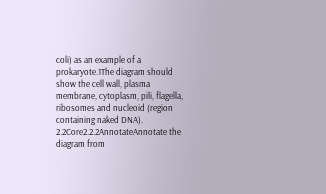coli) as an example of a prokaryote.1The diagram should show the cell wall, plasma membrane, cytoplasm, pili, flagella, ribosomes and nucleoid (region containing naked DNA).
2.2Core2.2.2AnnotateAnnotate the diagram from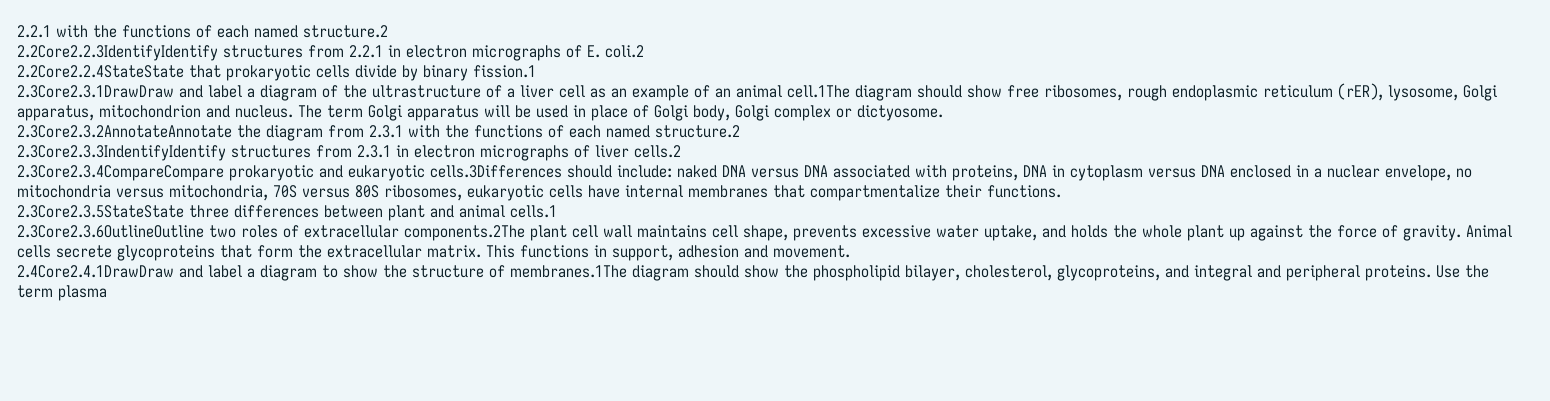2.2.1 with the functions of each named structure.2
2.2Core2.2.3IdentifyIdentify structures from 2.2.1 in electron micrographs of E. coli.2
2.2Core2.2.4StateState that prokaryotic cells divide by binary fission.1
2.3Core2.3.1DrawDraw and label a diagram of the ultrastructure of a liver cell as an example of an animal cell.1The diagram should show free ribosomes, rough endoplasmic reticulum (rER), lysosome, Golgi apparatus, mitochondrion and nucleus. The term Golgi apparatus will be used in place of Golgi body, Golgi complex or dictyosome.
2.3Core2.3.2AnnotateAnnotate the diagram from 2.3.1 with the functions of each named structure.2
2.3Core2.3.3IndentifyIdentify structures from 2.3.1 in electron micrographs of liver cells.2
2.3Core2.3.4CompareCompare prokaryotic and eukaryotic cells.3Differences should include: naked DNA versus DNA associated with proteins, DNA in cytoplasm versus DNA enclosed in a nuclear envelope, no mitochondria versus mitochondria, 70S versus 80S ribosomes, eukaryotic cells have internal membranes that compartmentalize their functions.
2.3Core2.3.5StateState three differences between plant and animal cells.1
2.3Core2.3.6OutlineOutline two roles of extracellular components.2The plant cell wall maintains cell shape, prevents excessive water uptake, and holds the whole plant up against the force of gravity. Animal cells secrete glycoproteins that form the extracellular matrix. This functions in support, adhesion and movement.
2.4Core2.4.1DrawDraw and label a diagram to show the structure of membranes.1The diagram should show the phospholipid bilayer, cholesterol, glycoproteins, and integral and peripheral proteins. Use the term plasma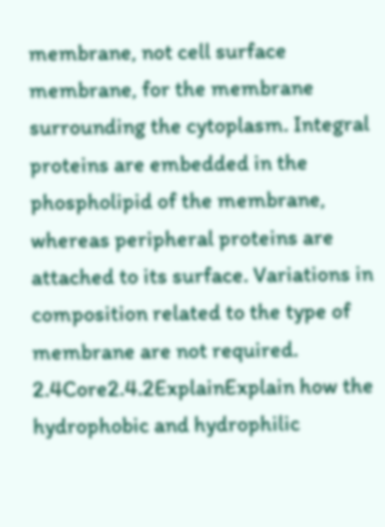membrane, not cell surface membrane, for the membrane surrounding the cytoplasm. Integral proteins are embedded in the phospholipid of the membrane, whereas peripheral proteins are attached to its surface. Variations in composition related to the type of membrane are not required.
2.4Core2.4.2ExplainExplain how the hydrophobic and hydrophilic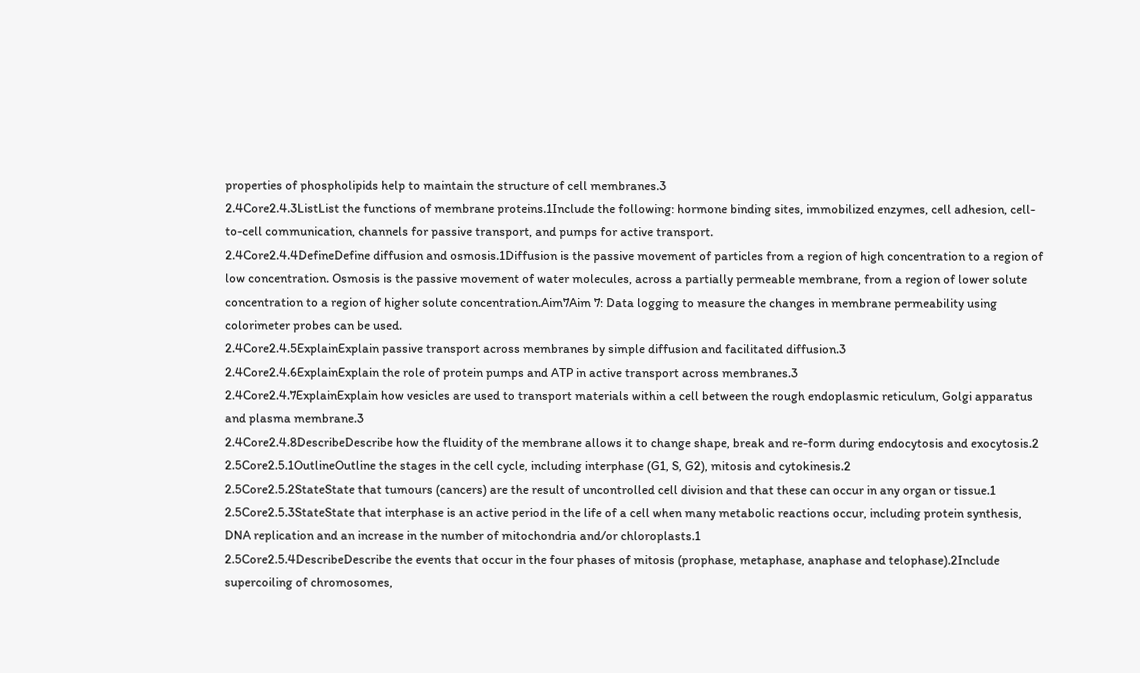properties of phospholipids help to maintain the structure of cell membranes.3
2.4Core2.4.3ListList the functions of membrane proteins.1Include the following: hormone binding sites, immobilized enzymes, cell adhesion, cell-to-cell communication, channels for passive transport, and pumps for active transport.
2.4Core2.4.4DefineDefine diffusion and osmosis.1Diffusion is the passive movement of particles from a region of high concentration to a region of low concentration. Osmosis is the passive movement of water molecules, across a partially permeable membrane, from a region of lower solute concentration to a region of higher solute concentration.Aim7Aim 7: Data logging to measure the changes in membrane permeability using colorimeter probes can be used.
2.4Core2.4.5ExplainExplain passive transport across membranes by simple diffusion and facilitated diffusion.3
2.4Core2.4.6ExplainExplain the role of protein pumps and ATP in active transport across membranes.3
2.4Core2.4.7ExplainExplain how vesicles are used to transport materials within a cell between the rough endoplasmic reticulum, Golgi apparatus and plasma membrane.3
2.4Core2.4.8DescribeDescribe how the fluidity of the membrane allows it to change shape, break and re-form during endocytosis and exocytosis.2
2.5Core2.5.1OutlineOutline the stages in the cell cycle, including interphase (G1, S, G2), mitosis and cytokinesis.2
2.5Core2.5.2StateState that tumours (cancers) are the result of uncontrolled cell division and that these can occur in any organ or tissue.1
2.5Core2.5.3StateState that interphase is an active period in the life of a cell when many metabolic reactions occur, including protein synthesis, DNA replication and an increase in the number of mitochondria and/or chloroplasts.1
2.5Core2.5.4DescribeDescribe the events that occur in the four phases of mitosis (prophase, metaphase, anaphase and telophase).2Include supercoiling of chromosomes,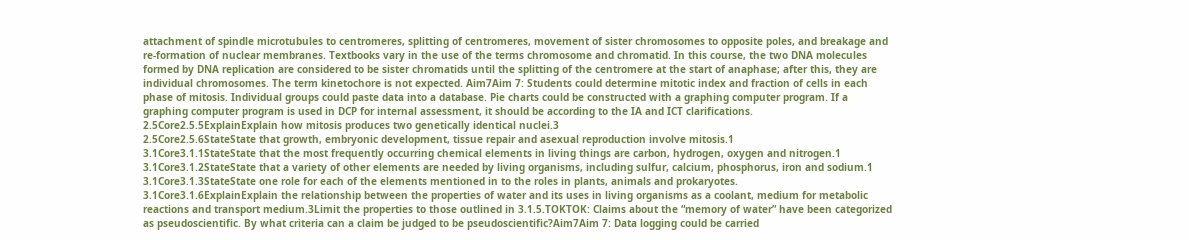attachment of spindle microtubules to centromeres, splitting of centromeres, movement of sister chromosomes to opposite poles, and breakage and re-formation of nuclear membranes. Textbooks vary in the use of the terms chromosome and chromatid. In this course, the two DNA molecules formed by DNA replication are considered to be sister chromatids until the splitting of the centromere at the start of anaphase; after this, they are individual chromosomes. The term kinetochore is not expected. Aim7Aim 7: Students could determine mitotic index and fraction of cells in each phase of mitosis. Individual groups could paste data into a database. Pie charts could be constructed with a graphing computer program. If a graphing computer program is used in DCP for internal assessment, it should be according to the IA and ICT clarifications.
2.5Core2.5.5ExplainExplain how mitosis produces two genetically identical nuclei.3
2.5Core2.5.6StateState that growth, embryonic development, tissue repair and asexual reproduction involve mitosis.1
3.1Core3.1.1StateState that the most frequently occurring chemical elements in living things are carbon, hydrogen, oxygen and nitrogen.1
3.1Core3.1.2StateState that a variety of other elements are needed by living organisms, including sulfur, calcium, phosphorus, iron and sodium.1
3.1Core3.1.3StateState one role for each of the elements mentioned in to the roles in plants, animals and prokaryotes.
3.1Core3.1.6ExplainExplain the relationship between the properties of water and its uses in living organisms as a coolant, medium for metabolic reactions and transport medium.3Limit the properties to those outlined in 3.1.5.TOKTOK: Claims about the “memory of water” have been categorized as pseudoscientific. By what criteria can a claim be judged to be pseudoscientific?Aim7Aim 7: Data logging could be carried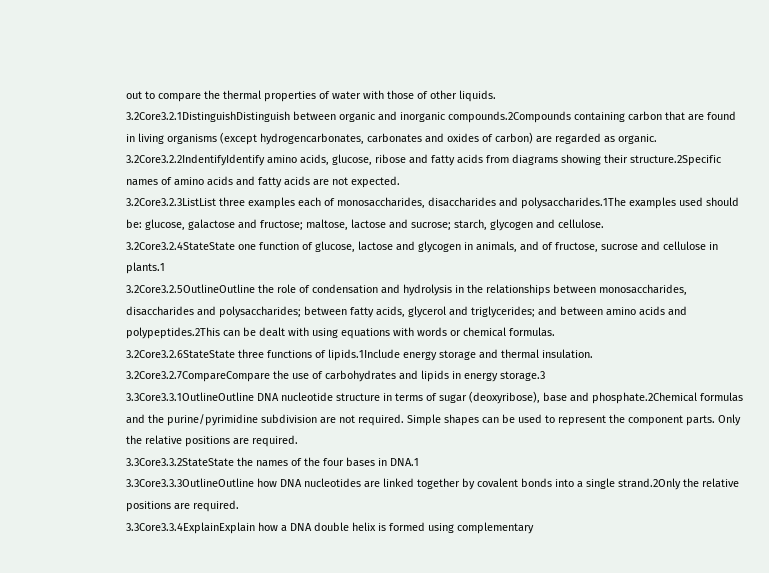out to compare the thermal properties of water with those of other liquids.
3.2Core3.2.1DistinguishDistinguish between organic and inorganic compounds.2Compounds containing carbon that are found in living organisms (except hydrogencarbonates, carbonates and oxides of carbon) are regarded as organic.
3.2Core3.2.2IndentifyIdentify amino acids, glucose, ribose and fatty acids from diagrams showing their structure.2Specific names of amino acids and fatty acids are not expected.
3.2Core3.2.3ListList three examples each of monosaccharides, disaccharides and polysaccharides.1The examples used should be: glucose, galactose and fructose; maltose, lactose and sucrose; starch, glycogen and cellulose.
3.2Core3.2.4StateState one function of glucose, lactose and glycogen in animals, and of fructose, sucrose and cellulose in plants.1
3.2Core3.2.5OutlineOutline the role of condensation and hydrolysis in the relationships between monosaccharides, disaccharides and polysaccharides; between fatty acids, glycerol and triglycerides; and between amino acids and polypeptides.2This can be dealt with using equations with words or chemical formulas.
3.2Core3.2.6StateState three functions of lipids.1Include energy storage and thermal insulation.
3.2Core3.2.7CompareCompare the use of carbohydrates and lipids in energy storage.3
3.3Core3.3.1OutlineOutline DNA nucleotide structure in terms of sugar (deoxyribose), base and phosphate.2Chemical formulas and the purine/pyrimidine subdivision are not required. Simple shapes can be used to represent the component parts. Only the relative positions are required.
3.3Core3.3.2StateState the names of the four bases in DNA.1
3.3Core3.3.3OutlineOutline how DNA nucleotides are linked together by covalent bonds into a single strand.2Only the relative positions are required.
3.3Core3.3.4ExplainExplain how a DNA double helix is formed using complementary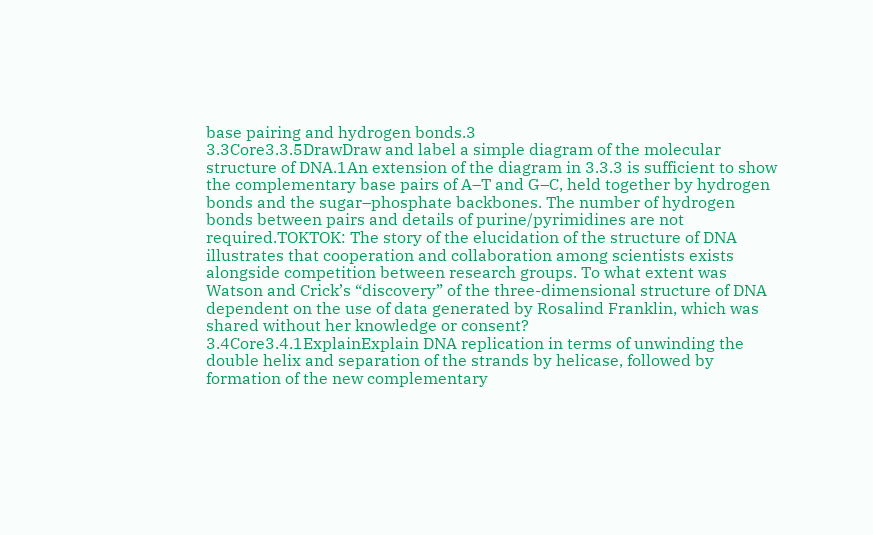base pairing and hydrogen bonds.3
3.3Core3.3.5DrawDraw and label a simple diagram of the molecular structure of DNA.1An extension of the diagram in 3.3.3 is sufficient to show the complementary base pairs of A–T and G–C, held together by hydrogen bonds and the sugar–phosphate backbones. The number of hydrogen bonds between pairs and details of purine/pyrimidines are not required.TOKTOK: The story of the elucidation of the structure of DNA illustrates that cooperation and collaboration among scientists exists alongside competition between research groups. To what extent was Watson and Crick’s “discovery” of the three-dimensional structure of DNA dependent on the use of data generated by Rosalind Franklin, which was shared without her knowledge or consent?
3.4Core3.4.1ExplainExplain DNA replication in terms of unwinding the double helix and separation of the strands by helicase, followed by formation of the new complementary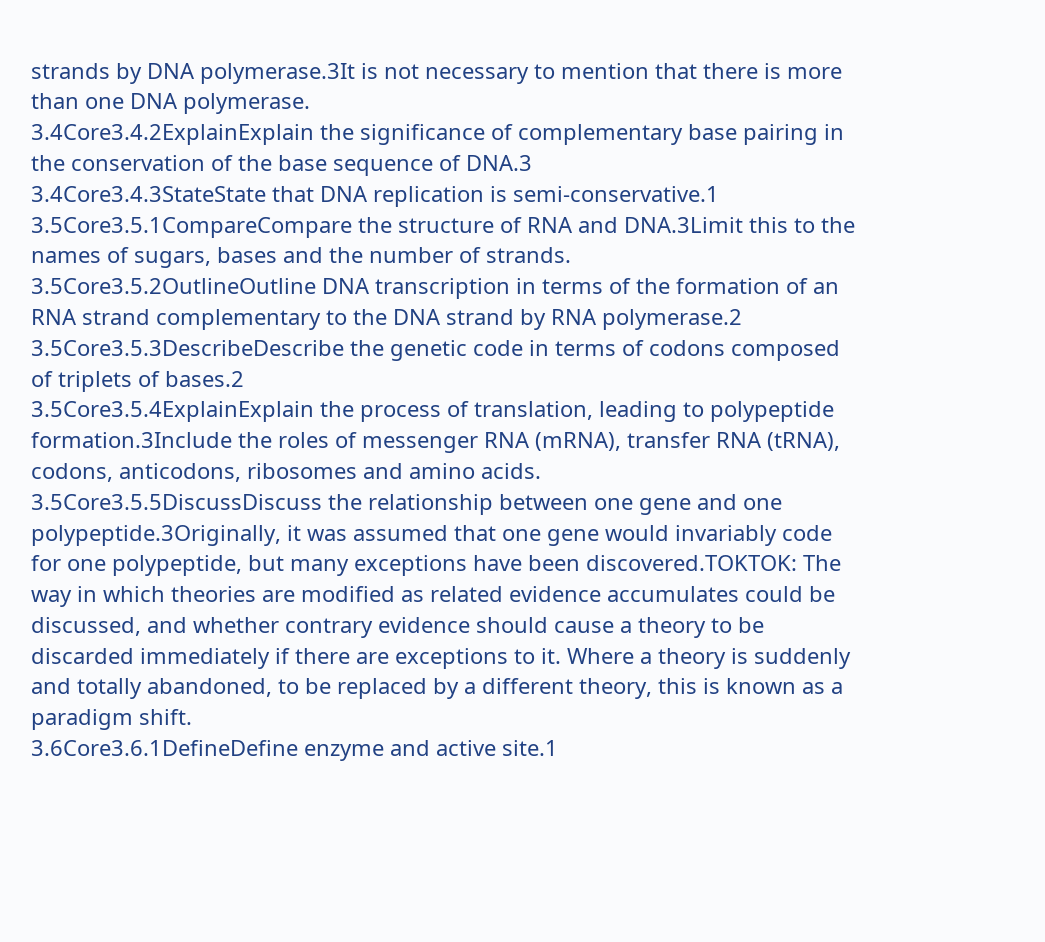strands by DNA polymerase.3It is not necessary to mention that there is more than one DNA polymerase.
3.4Core3.4.2ExplainExplain the significance of complementary base pairing in the conservation of the base sequence of DNA.3
3.4Core3.4.3StateState that DNA replication is semi-conservative.1
3.5Core3.5.1CompareCompare the structure of RNA and DNA.3Limit this to the names of sugars, bases and the number of strands.
3.5Core3.5.2OutlineOutline DNA transcription in terms of the formation of an RNA strand complementary to the DNA strand by RNA polymerase.2
3.5Core3.5.3DescribeDescribe the genetic code in terms of codons composed of triplets of bases.2
3.5Core3.5.4ExplainExplain the process of translation, leading to polypeptide formation.3Include the roles of messenger RNA (mRNA), transfer RNA (tRNA), codons, anticodons, ribosomes and amino acids.
3.5Core3.5.5DiscussDiscuss the relationship between one gene and one polypeptide.3Originally, it was assumed that one gene would invariably code for one polypeptide, but many exceptions have been discovered.TOKTOK: The way in which theories are modified as related evidence accumulates could be discussed, and whether contrary evidence should cause a theory to be discarded immediately if there are exceptions to it. Where a theory is suddenly and totally abandoned, to be replaced by a different theory, this is known as a paradigm shift.
3.6Core3.6.1DefineDefine enzyme and active site.1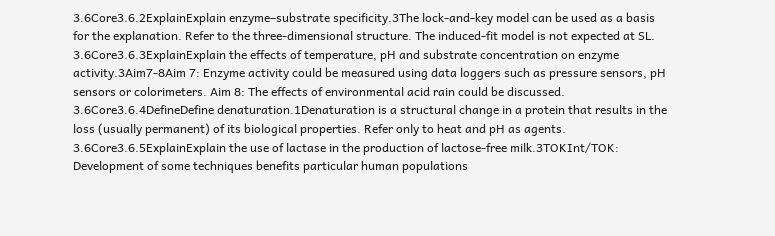3.6Core3.6.2ExplainExplain enzyme–substrate specificity.3The lock-and-key model can be used as a basis for the explanation. Refer to the three-dimensional structure. The induced-fit model is not expected at SL.
3.6Core3.6.3ExplainExplain the effects of temperature, pH and substrate concentration on enzyme activity.3Aim7-8Aim 7: Enzyme activity could be measured using data loggers such as pressure sensors, pH sensors or colorimeters. Aim 8: The effects of environmental acid rain could be discussed.
3.6Core3.6.4DefineDefine denaturation.1Denaturation is a structural change in a protein that results in the loss (usually permanent) of its biological properties. Refer only to heat and pH as agents.
3.6Core3.6.5ExplainExplain the use of lactase in the production of lactose-free milk.3TOKInt/TOK: Development of some techniques benefits particular human populations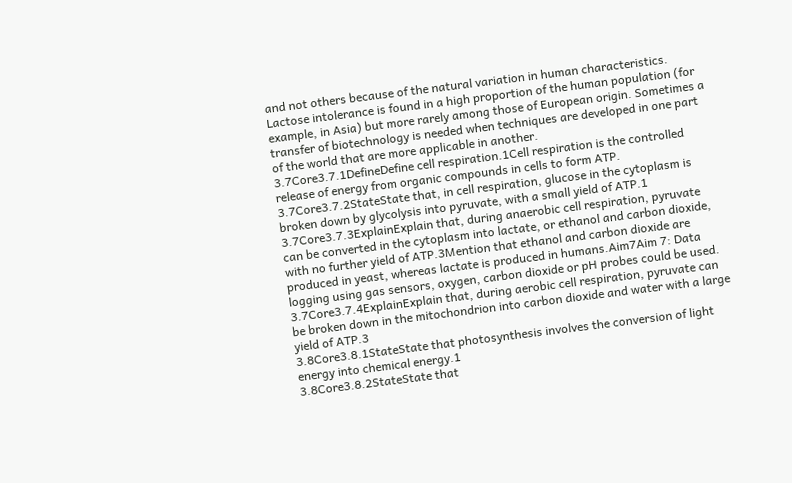and not others because of the natural variation in human characteristics. Lactose intolerance is found in a high proportion of the human population (for example, in Asia) but more rarely among those of European origin. Sometimes a transfer of biotechnology is needed when techniques are developed in one part of the world that are more applicable in another.
3.7Core3.7.1DefineDefine cell respiration.1Cell respiration is the controlled release of energy from organic compounds in cells to form ATP.
3.7Core3.7.2StateState that, in cell respiration, glucose in the cytoplasm is broken down by glycolysis into pyruvate, with a small yield of ATP.1
3.7Core3.7.3ExplainExplain that, during anaerobic cell respiration, pyruvate can be converted in the cytoplasm into lactate, or ethanol and carbon dioxide, with no further yield of ATP.3Mention that ethanol and carbon dioxide are produced in yeast, whereas lactate is produced in humans.Aim7Aim 7: Data logging using gas sensors, oxygen, carbon dioxide or pH probes could be used.
3.7Core3.7.4ExplainExplain that, during aerobic cell respiration, pyruvate can be broken down in the mitochondrion into carbon dioxide and water with a large yield of ATP.3
3.8Core3.8.1StateState that photosynthesis involves the conversion of light energy into chemical energy.1
3.8Core3.8.2StateState that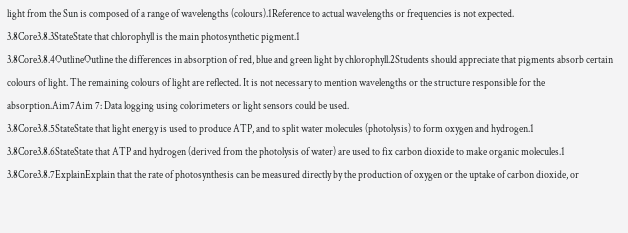light from the Sun is composed of a range of wavelengths (colours).1Reference to actual wavelengths or frequencies is not expected.
3.8Core3.8.3StateState that chlorophyll is the main photosynthetic pigment.1
3.8Core3.8.4OutlineOutline the differences in absorption of red, blue and green light by chlorophyll.2Students should appreciate that pigments absorb certain colours of light. The remaining colours of light are reflected. It is not necessary to mention wavelengths or the structure responsible for the absorption.Aim7Aim 7: Data logging using colorimeters or light sensors could be used.
3.8Core3.8.5StateState that light energy is used to produce ATP, and to split water molecules (photolysis) to form oxygen and hydrogen.1
3.8Core3.8.6StateState that ATP and hydrogen (derived from the photolysis of water) are used to fix carbon dioxide to make organic molecules.1
3.8Core3.8.7ExplainExplain that the rate of photosynthesis can be measured directly by the production of oxygen or the uptake of carbon dioxide, or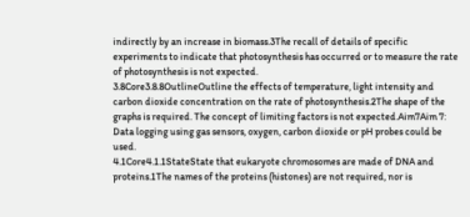indirectly by an increase in biomass.3The recall of details of specific experiments to indicate that photosynthesis has occurred or to measure the rate of photosynthesis is not expected.
3.8Core3.8.8OutlineOutline the effects of temperature, light intensity and carbon dioxide concentration on the rate of photosynthesis.2The shape of the graphs is required. The concept of limiting factors is not expected.Aim7Aim 7: Data logging using gas sensors, oxygen, carbon dioxide or pH probes could be used.
4.1Core4.1.1StateState that eukaryote chromosomes are made of DNA and proteins.1The names of the proteins (histones) are not required, nor is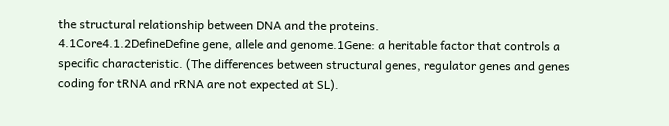the structural relationship between DNA and the proteins.
4.1Core4.1.2DefineDefine gene, allele and genome.1Gene: a heritable factor that controls a specific characteristic. (The differences between structural genes, regulator genes and genes coding for tRNA and rRNA are not expected at SL).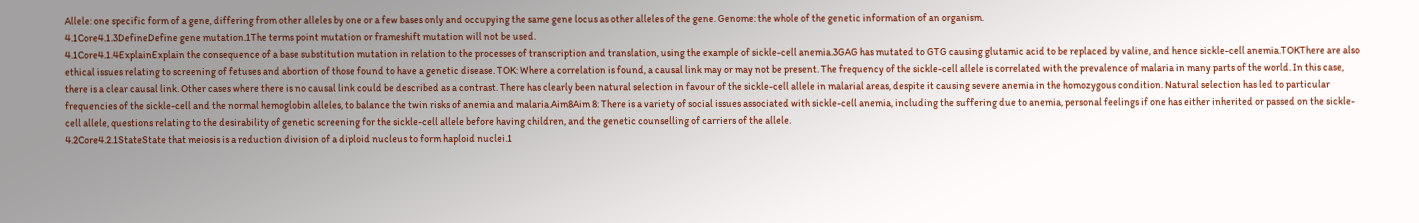Allele: one specific form of a gene, differing from other alleles by one or a few bases only and occupying the same gene locus as other alleles of the gene. Genome: the whole of the genetic information of an organism.
4.1Core4.1.3DefineDefine gene mutation.1The terms point mutation or frameshift mutation will not be used.
4.1Core4.1.4ExplainExplain the consequence of a base substitution mutation in relation to the processes of transcription and translation, using the example of sickle-cell anemia.3GAG has mutated to GTG causing glutamic acid to be replaced by valine, and hence sickle-cell anemia.TOKThere are also ethical issues relating to screening of fetuses and abortion of those found to have a genetic disease. TOK: Where a correlation is found, a causal link may or may not be present. The frequency of the sickle-cell allele is correlated with the prevalence of malaria in many parts of the world. In this case, there is a clear causal link. Other cases where there is no causal link could be described as a contrast. There has clearly been natural selection in favour of the sickle-cell allele in malarial areas, despite it causing severe anemia in the homozygous condition. Natural selection has led to particular frequencies of the sickle-cell and the normal hemoglobin alleles, to balance the twin risks of anemia and malaria.Aim8Aim 8: There is a variety of social issues associated with sickle-cell anemia, including the suffering due to anemia, personal feelings if one has either inherited or passed on the sickle-cell allele, questions relating to the desirability of genetic screening for the sickle-cell allele before having children, and the genetic counselling of carriers of the allele.
4.2Core4.2.1StateState that meiosis is a reduction division of a diploid nucleus to form haploid nuclei.1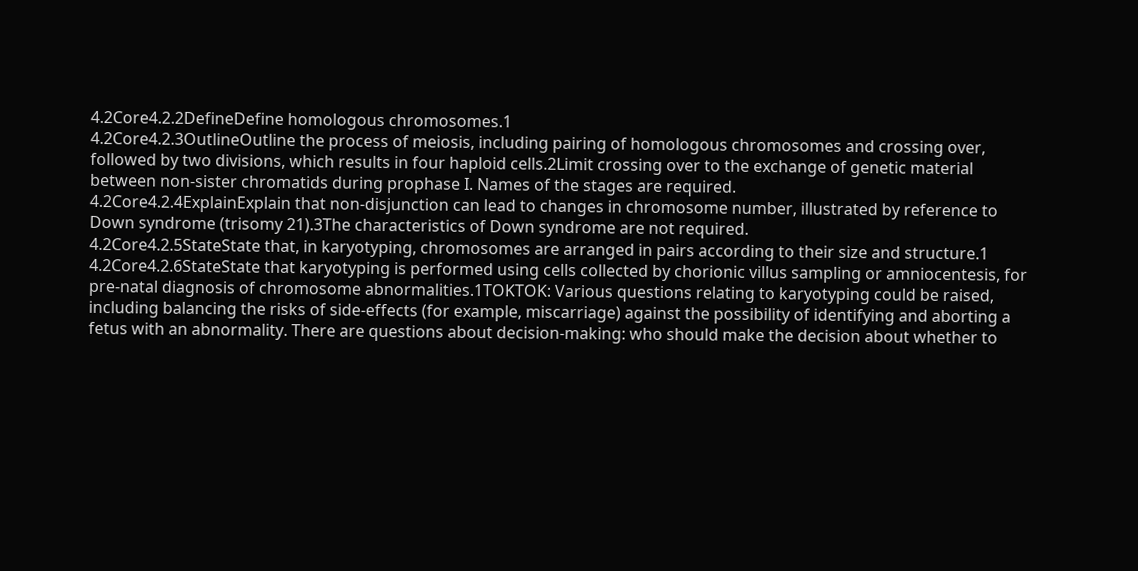4.2Core4.2.2DefineDefine homologous chromosomes.1
4.2Core4.2.3OutlineOutline the process of meiosis, including pairing of homologous chromosomes and crossing over, followed by two divisions, which results in four haploid cells.2Limit crossing over to the exchange of genetic material between non-sister chromatids during prophase I. Names of the stages are required.
4.2Core4.2.4ExplainExplain that non-disjunction can lead to changes in chromosome number, illustrated by reference to Down syndrome (trisomy 21).3The characteristics of Down syndrome are not required.
4.2Core4.2.5StateState that, in karyotyping, chromosomes are arranged in pairs according to their size and structure.1
4.2Core4.2.6StateState that karyotyping is performed using cells collected by chorionic villus sampling or amniocentesis, for pre-natal diagnosis of chromosome abnormalities.1TOKTOK: Various questions relating to karyotyping could be raised, including balancing the risks of side-effects (for example, miscarriage) against the possibility of identifying and aborting a fetus with an abnormality. There are questions about decision-making: who should make the decision about whether to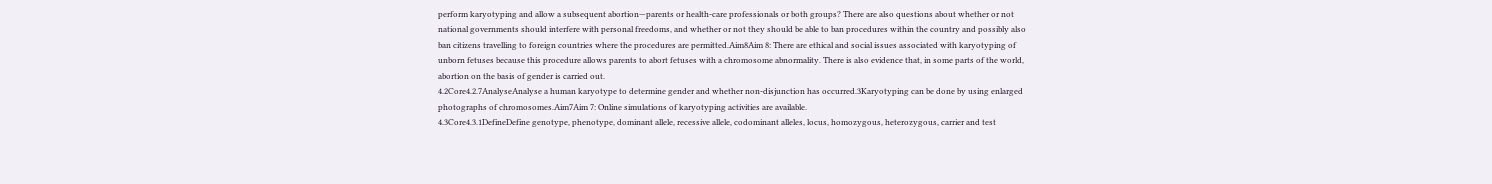perform karyotyping and allow a subsequent abortion—parents or health-care professionals or both groups? There are also questions about whether or not national governments should interfere with personal freedoms, and whether or not they should be able to ban procedures within the country and possibly also ban citizens travelling to foreign countries where the procedures are permitted.Aim8Aim 8: There are ethical and social issues associated with karyotyping of unborn fetuses because this procedure allows parents to abort fetuses with a chromosome abnormality. There is also evidence that, in some parts of the world, abortion on the basis of gender is carried out.
4.2Core4.2.7AnalyseAnalyse a human karyotype to determine gender and whether non-disjunction has occurred.3Karyotyping can be done by using enlarged photographs of chromosomes.Aim7Aim 7: Online simulations of karyotyping activities are available.
4.3Core4.3.1DefineDefine genotype, phenotype, dominant allele, recessive allele, codominant alleles, locus, homozygous, heterozygous, carrier and test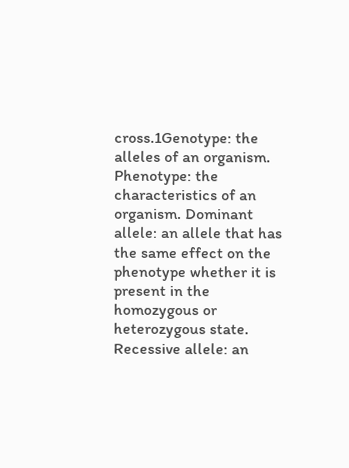cross.1Genotype: the alleles of an organism. Phenotype: the characteristics of an organism. Dominant allele: an allele that has the same effect on the phenotype whether it is present in the homozygous or heterozygous state. Recessive allele: an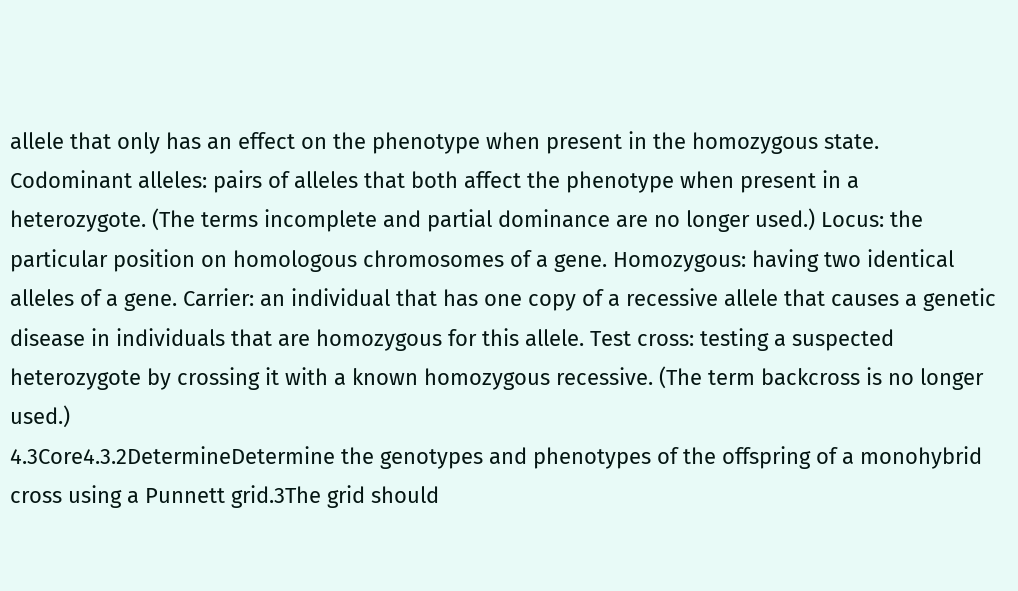allele that only has an effect on the phenotype when present in the homozygous state. Codominant alleles: pairs of alleles that both affect the phenotype when present in a heterozygote. (The terms incomplete and partial dominance are no longer used.) Locus: the particular position on homologous chromosomes of a gene. Homozygous: having two identical alleles of a gene. Carrier: an individual that has one copy of a recessive allele that causes a genetic disease in individuals that are homozygous for this allele. Test cross: testing a suspected heterozygote by crossing it with a known homozygous recessive. (The term backcross is no longer used.)
4.3Core4.3.2DetermineDetermine the genotypes and phenotypes of the offspring of a monohybrid cross using a Punnett grid.3The grid should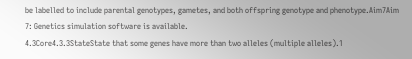be labelled to include parental genotypes, gametes, and both offspring genotype and phenotype.Aim7Aim 7: Genetics simulation software is available.
4.3Core4.3.3StateState that some genes have more than two alleles (multiple alleles).1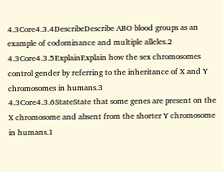4.3Core4.3.4DescribeDescribe ABO blood groups as an example of codominance and multiple alleles.2
4.3Core4.3.5ExplainExplain how the sex chromosomes control gender by referring to the inheritance of X and Y chromosomes in humans.3
4.3Core4.3.6StateState that some genes are present on the X chromosome and absent from the shorter Y chromosome in humans.1